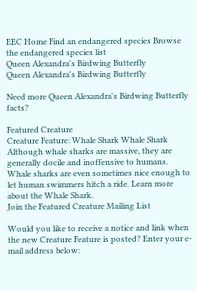EEC Home Find an endangered species Browse the endangered species list
Queen Alexandra's Birdwing Butterfly
Queen Alexandra's Birdwing Butterfly

Need more Queen Alexandra's Birdwing Butterfly facts?

Featured Creature
Creature Feature: Whale Shark Whale Shark
Although whale sharks are massive, they are generally docile and inoffensive to humans. Whale sharks are even sometimes nice enough to let human swimmers hitch a ride. Learn more about the Whale Shark.
Join the Featured Creature Mailing List

Would you like to receive a notice and link when the new Creature Feature is posted? Enter your e-mail address below: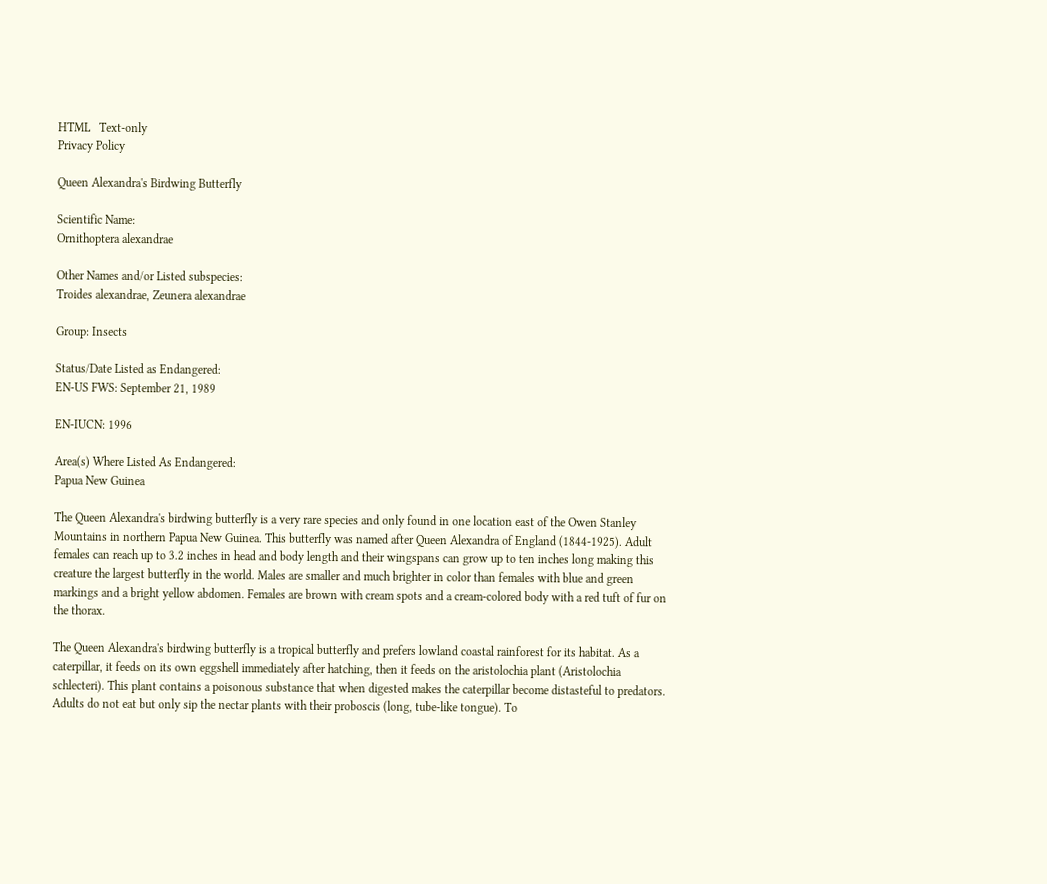HTML   Text-only
Privacy Policy

Queen Alexandra's Birdwing Butterfly

Scientific Name:
Ornithoptera alexandrae

Other Names and/or Listed subspecies:
Troides alexandrae, Zeunera alexandrae

Group: Insects

Status/Date Listed as Endangered:
EN-US FWS: September 21, 1989

EN-IUCN: 1996

Area(s) Where Listed As Endangered:
Papua New Guinea

The Queen Alexandra's birdwing butterfly is a very rare species and only found in one location east of the Owen Stanley Mountains in northern Papua New Guinea. This butterfly was named after Queen Alexandra of England (1844-1925). Adult females can reach up to 3.2 inches in head and body length and their wingspans can grow up to ten inches long making this creature the largest butterfly in the world. Males are smaller and much brighter in color than females with blue and green markings and a bright yellow abdomen. Females are brown with cream spots and a cream-colored body with a red tuft of fur on the thorax.

The Queen Alexandra's birdwing butterfly is a tropical butterfly and prefers lowland coastal rainforest for its habitat. As a caterpillar, it feeds on its own eggshell immediately after hatching, then it feeds on the aristolochia plant (Aristolochia schlecteri). This plant contains a poisonous substance that when digested makes the caterpillar become distasteful to predators. Adults do not eat but only sip the nectar plants with their proboscis (long, tube-like tongue). To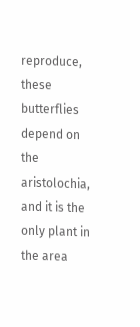reproduce, these butterflies depend on the aristolochia, and it is the only plant in the area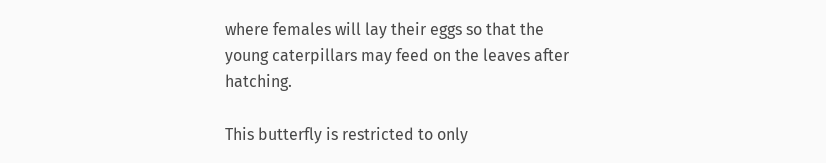where females will lay their eggs so that the young caterpillars may feed on the leaves after hatching.

This butterfly is restricted to only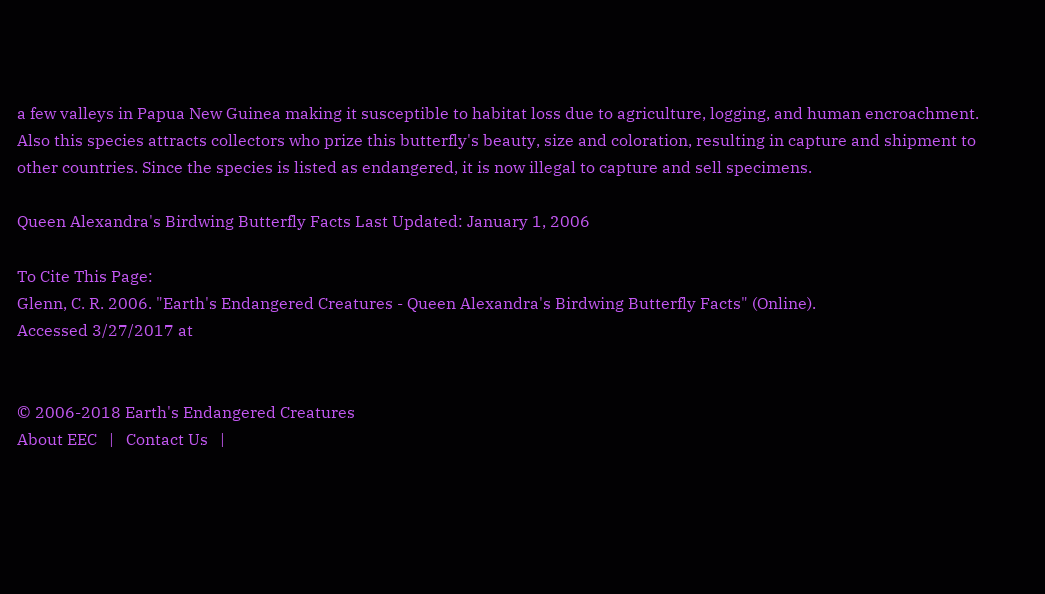a few valleys in Papua New Guinea making it susceptible to habitat loss due to agriculture, logging, and human encroachment. Also this species attracts collectors who prize this butterfly's beauty, size and coloration, resulting in capture and shipment to other countries. Since the species is listed as endangered, it is now illegal to capture and sell specimens.

Queen Alexandra's Birdwing Butterfly Facts Last Updated: January 1, 2006

To Cite This Page:
Glenn, C. R. 2006. "Earth's Endangered Creatures - Queen Alexandra's Birdwing Butterfly Facts" (Online).
Accessed 3/27/2017 at


© 2006-2018 Earth's Endangered Creatures
About EEC   |   Contact Us   |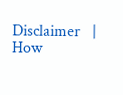Disclaimer   |   How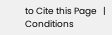to Cite this Page   |   Conditions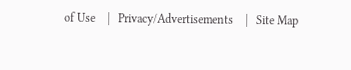of Use    |   Privacy/Advertisements    |   Site Map